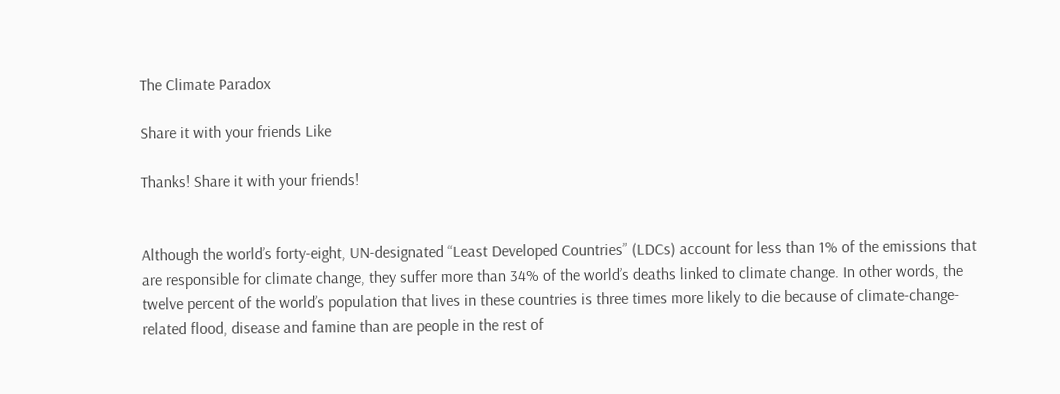The Climate Paradox

Share it with your friends Like

Thanks! Share it with your friends!


Although the world’s forty-eight, UN-designated “Least Developed Countries” (LDCs) account for less than 1% of the emissions that are responsible for climate change, they suffer more than 34% of the world’s deaths linked to climate change. In other words, the twelve percent of the world’s population that lives in these countries is three times more likely to die because of climate-change-related flood, disease and famine than are people in the rest of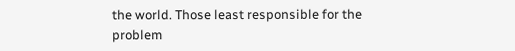the world. Those least responsible for the problem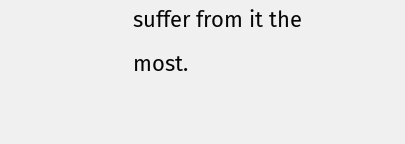suffer from it the most.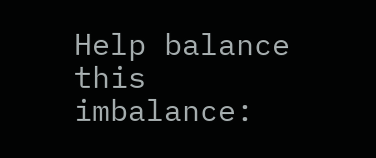Help balance this imbalance: